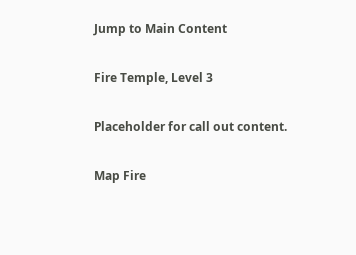Jump to Main Content

Fire Temple, Level 3

Placeholder for call out content.

Map Fire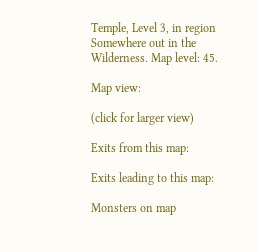Temple, Level 3, in region Somewhere out in the Wilderness. Map level: 45.

Map view:

(click for larger view)

Exits from this map:

Exits leading to this map:

Monsters on map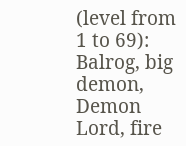(level from 1 to 69): Balrog, big demon, Demon Lord, fire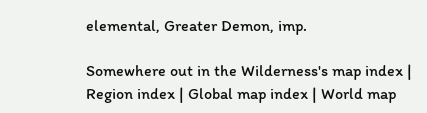elemental, Greater Demon, imp.

Somewhere out in the Wilderness's map index | Region index | Global map index | World map